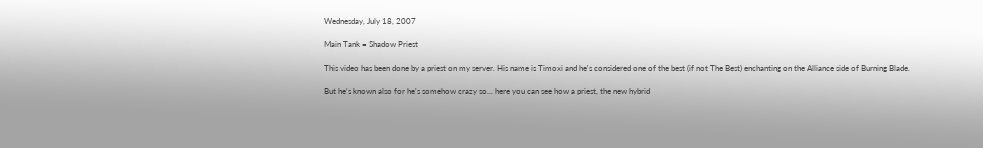Wednesday, July 18, 2007

Main Tank = Shadow Priest

This video has been done by a priest on my server. His name is Timoxi and he's considered one of the best (if not The Best) enchanting on the Alliance side of Burning Blade.

But he's known also for he's somehow crazy so... here you can see how a priest, the new hybrid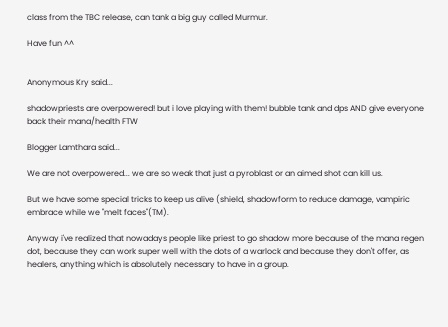class from the TBC release, can tank a big guy called Murmur.

Have fun ^^


Anonymous Kry said...

shadowpriests are overpowered! but i love playing with them! bubble tank and dps AND give everyone back their mana/health FTW

Blogger Lamthara said...

We are not overpowered... we are so weak that just a pyroblast or an aimed shot can kill us.

But we have some special tricks to keep us alive (shield, shadowform to reduce damage, vampiric embrace while we "melt faces"(TM).

Anyway i've realized that nowadays people like priest to go shadow more because of the mana regen dot, because they can work super well with the dots of a warlock and because they don't offer, as healers, anything which is absolutely necessary to have in a group.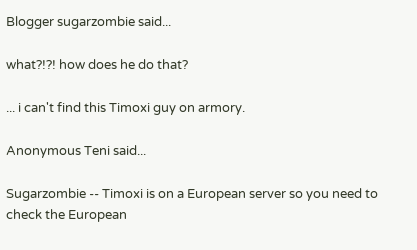Blogger sugarzombie said...

what?!?! how does he do that?

... i can't find this Timoxi guy on armory.

Anonymous Teni said...

Sugarzombie -- Timoxi is on a European server so you need to check the European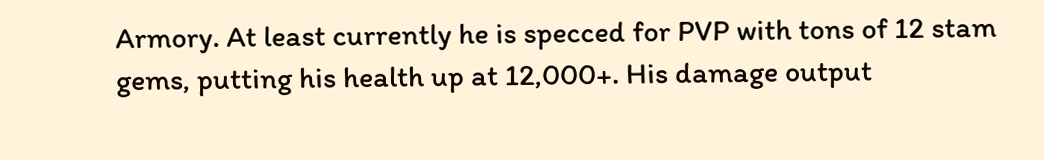Armory. At least currently he is specced for PVP with tons of 12 stam gems, putting his health up at 12,000+. His damage output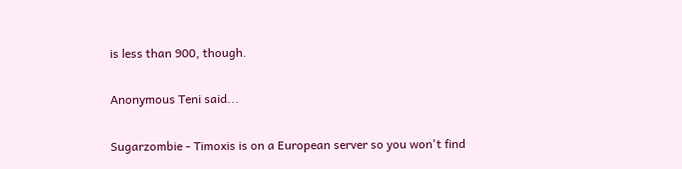is less than 900, though.

Anonymous Teni said...

Sugarzombie - Timoxis is on a European server so you won't find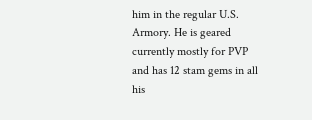him in the regular U.S. Armory. He is geared currently mostly for PVP and has 12 stam gems in all his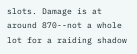slots. Damage is at around 870--not a whole lot for a raiding shadow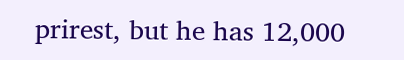prirest, but he has 12,000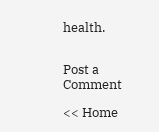health.


Post a Comment

<< Home